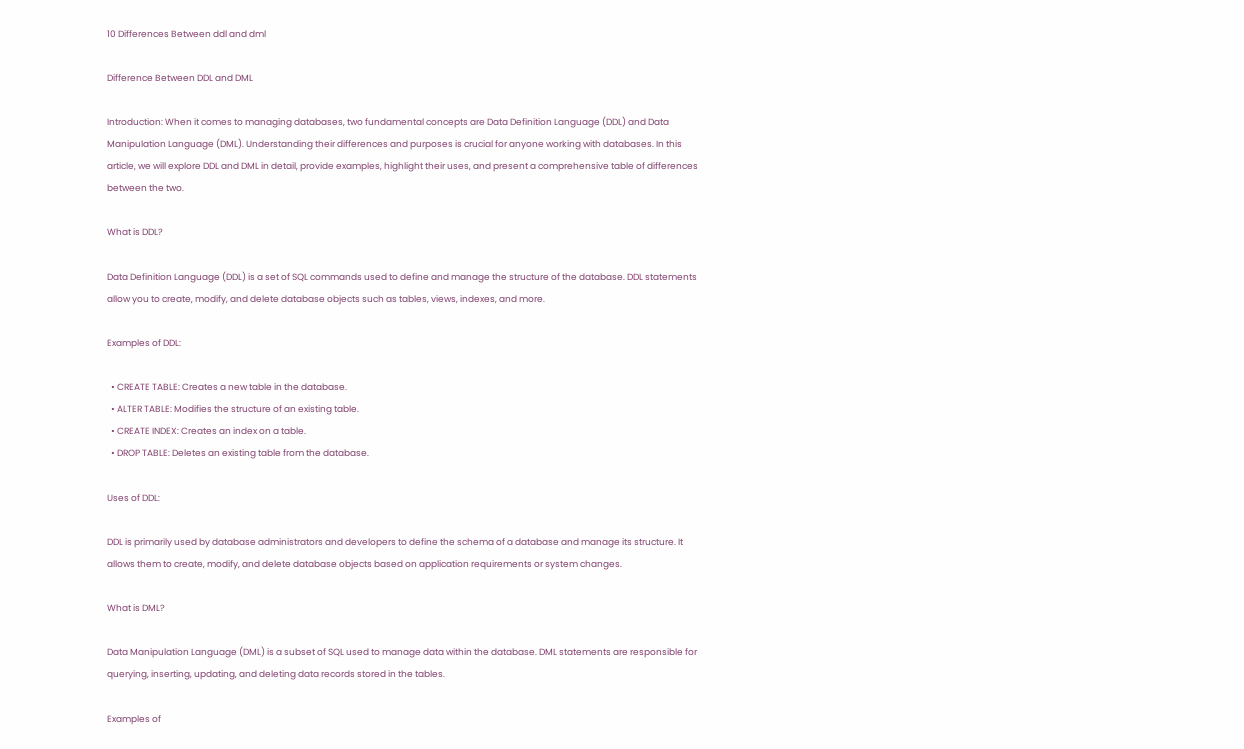10 Differences Between ddl and dml

Difference Between DDL and DML

Introduction: When it comes to managing databases, two fundamental concepts are Data Definition Language (DDL) and Data Manipulation Language (DML). Understanding their differences and purposes is crucial for anyone working with databases. In this article, we will explore DDL and DML in detail, provide examples, highlight their uses, and present a comprehensive table of differences between the two.

What is DDL?

Data Definition Language (DDL) is a set of SQL commands used to define and manage the structure of the database. DDL statements allow you to create, modify, and delete database objects such as tables, views, indexes, and more.

Examples of DDL:

  • CREATE TABLE: Creates a new table in the database.
  • ALTER TABLE: Modifies the structure of an existing table.
  • CREATE INDEX: Creates an index on a table.
  • DROP TABLE: Deletes an existing table from the database.

Uses of DDL:

DDL is primarily used by database administrators and developers to define the schema of a database and manage its structure. It allows them to create, modify, and delete database objects based on application requirements or system changes.

What is DML?

Data Manipulation Language (DML) is a subset of SQL used to manage data within the database. DML statements are responsible for querying, inserting, updating, and deleting data records stored in the tables.

Examples of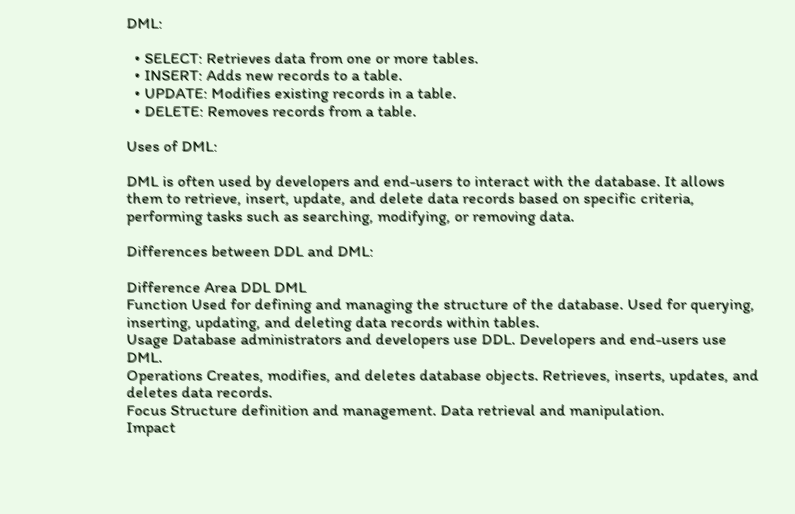DML:

  • SELECT: Retrieves data from one or more tables.
  • INSERT: Adds new records to a table.
  • UPDATE: Modifies existing records in a table.
  • DELETE: Removes records from a table.

Uses of DML:

DML is often used by developers and end-users to interact with the database. It allows them to retrieve, insert, update, and delete data records based on specific criteria, performing tasks such as searching, modifying, or removing data.

Differences between DDL and DML:

Difference Area DDL DML
Function Used for defining and managing the structure of the database. Used for querying, inserting, updating, and deleting data records within tables.
Usage Database administrators and developers use DDL. Developers and end-users use DML.
Operations Creates, modifies, and deletes database objects. Retrieves, inserts, updates, and deletes data records.
Focus Structure definition and management. Data retrieval and manipulation.
Impact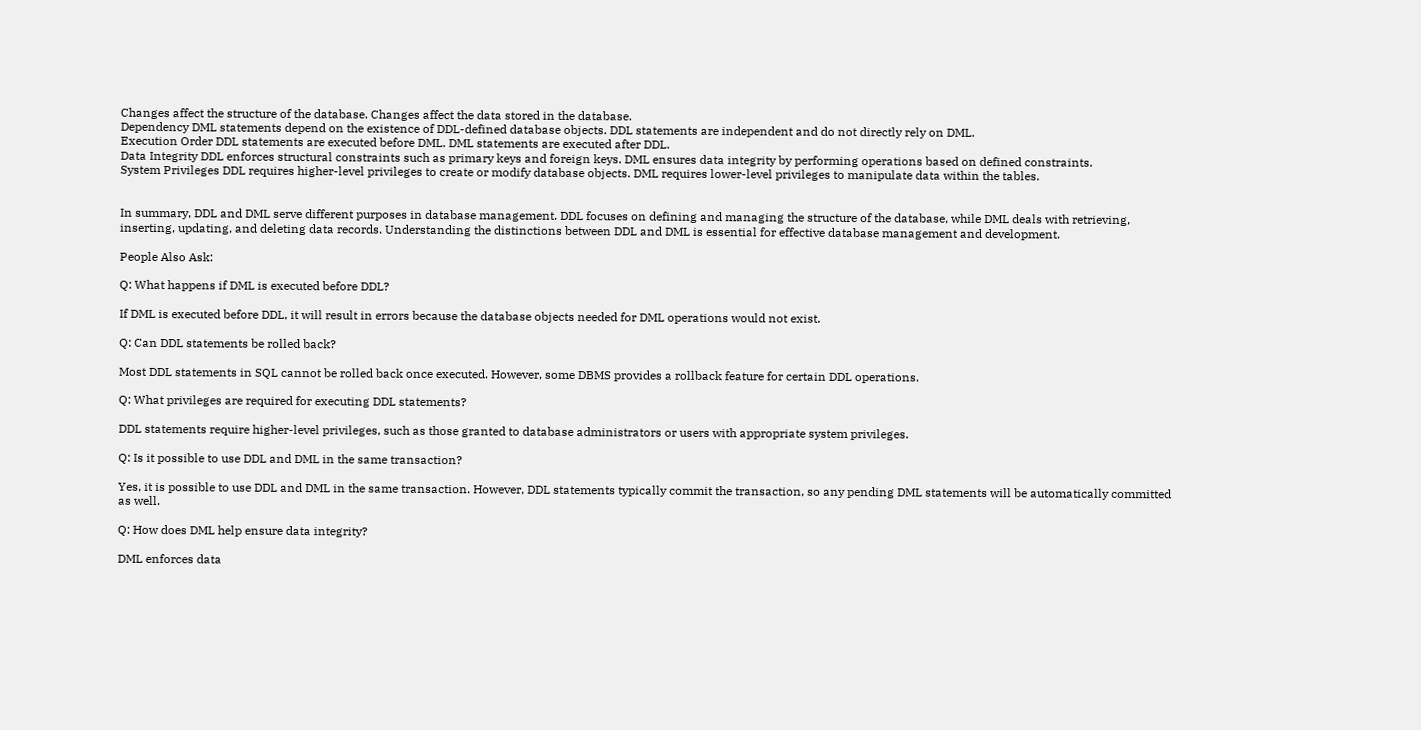Changes affect the structure of the database. Changes affect the data stored in the database.
Dependency DML statements depend on the existence of DDL-defined database objects. DDL statements are independent and do not directly rely on DML.
Execution Order DDL statements are executed before DML. DML statements are executed after DDL.
Data Integrity DDL enforces structural constraints such as primary keys and foreign keys. DML ensures data integrity by performing operations based on defined constraints.
System Privileges DDL requires higher-level privileges to create or modify database objects. DML requires lower-level privileges to manipulate data within the tables.


In summary, DDL and DML serve different purposes in database management. DDL focuses on defining and managing the structure of the database, while DML deals with retrieving, inserting, updating, and deleting data records. Understanding the distinctions between DDL and DML is essential for effective database management and development.

People Also Ask:

Q: What happens if DML is executed before DDL?

If DML is executed before DDL, it will result in errors because the database objects needed for DML operations would not exist.

Q: Can DDL statements be rolled back?

Most DDL statements in SQL cannot be rolled back once executed. However, some DBMS provides a rollback feature for certain DDL operations.

Q: What privileges are required for executing DDL statements?

DDL statements require higher-level privileges, such as those granted to database administrators or users with appropriate system privileges.

Q: Is it possible to use DDL and DML in the same transaction?

Yes, it is possible to use DDL and DML in the same transaction. However, DDL statements typically commit the transaction, so any pending DML statements will be automatically committed as well.

Q: How does DML help ensure data integrity?

DML enforces data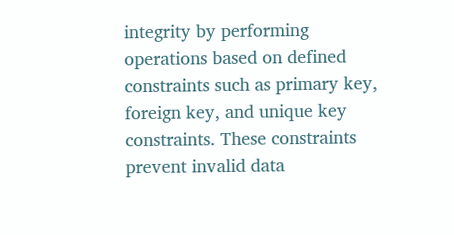integrity by performing operations based on defined constraints such as primary key, foreign key, and unique key constraints. These constraints prevent invalid data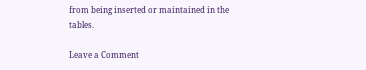from being inserted or maintained in the tables.

Leave a Comment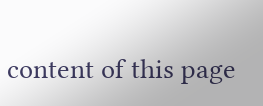content of this page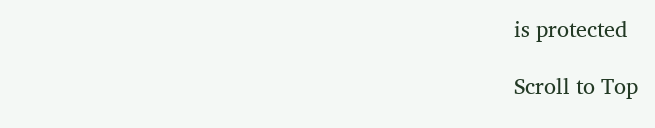is protected

Scroll to Top